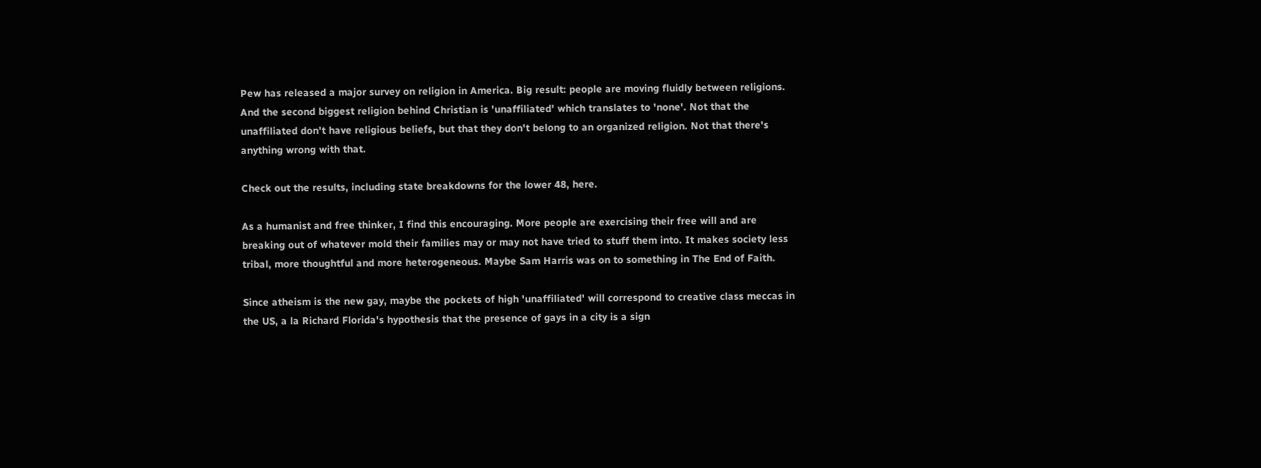Pew has released a major survey on religion in America. Big result: people are moving fluidly between religions. And the second biggest religion behind Christian is 'unaffiliated' which translates to 'none'. Not that the unaffiliated don't have religious beliefs, but that they don't belong to an organized religion. Not that there's anything wrong with that.

Check out the results, including state breakdowns for the lower 48, here.

As a humanist and free thinker, I find this encouraging. More people are exercising their free will and are breaking out of whatever mold their families may or may not have tried to stuff them into. It makes society less tribal, more thoughtful and more heterogeneous. Maybe Sam Harris was on to something in The End of Faith.

Since atheism is the new gay, maybe the pockets of high 'unaffiliated' will correspond to creative class meccas in the US, a la Richard Florida's hypothesis that the presence of gays in a city is a sign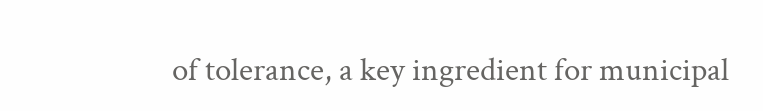of tolerance, a key ingredient for municipal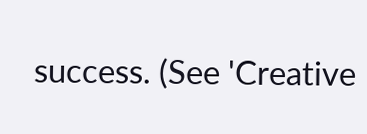success. (See 'Creative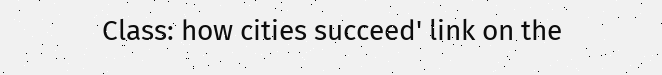Class: how cities succeed' link on the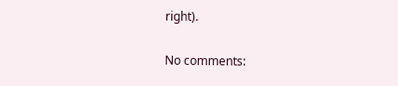right).

No comments: